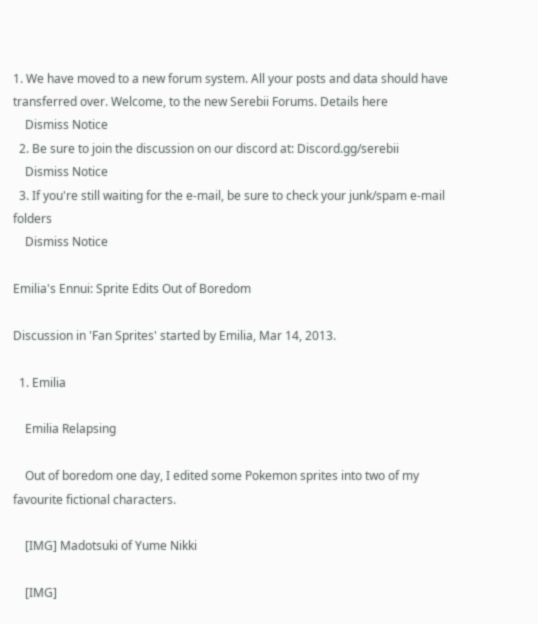1. We have moved to a new forum system. All your posts and data should have transferred over. Welcome, to the new Serebii Forums. Details here
    Dismiss Notice
  2. Be sure to join the discussion on our discord at: Discord.gg/serebii
    Dismiss Notice
  3. If you're still waiting for the e-mail, be sure to check your junk/spam e-mail folders
    Dismiss Notice

Emilia's Ennui: Sprite Edits Out of Boredom

Discussion in 'Fan Sprites' started by Emilia, Mar 14, 2013.

  1. Emilia

    Emilia Relapsing

    Out of boredom one day, I edited some Pokemon sprites into two of my favourite fictional characters.

    [IMG] Madotsuki of Yume Nikki

    [IMG]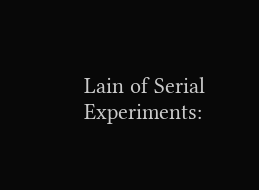Lain of Serial Experiments: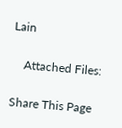Lain

    Attached Files:

Share This Page